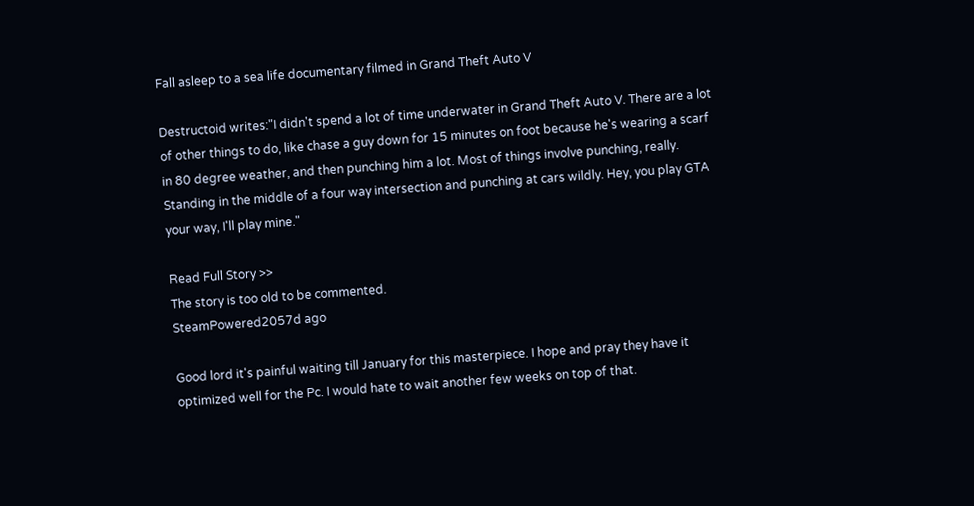Fall asleep to a sea life documentary filmed in Grand Theft Auto V

Destructoid writes:"I didn't spend a lot of time underwater in Grand Theft Auto V. There are a lot of other things to do, like chase a guy down for 15 minutes on foot because he's wearing a scarf in 80 degree weather, and then punching him a lot. Most of things involve punching, really. Standing in the middle of a four way intersection and punching at cars wildly. Hey, you play GTA your way, I'll play mine."

Read Full Story >>
The story is too old to be commented.
SteamPowered2057d ago

Good lord it's painful waiting till January for this masterpiece. I hope and pray they have it optimized well for the Pc. I would hate to wait another few weeks on top of that.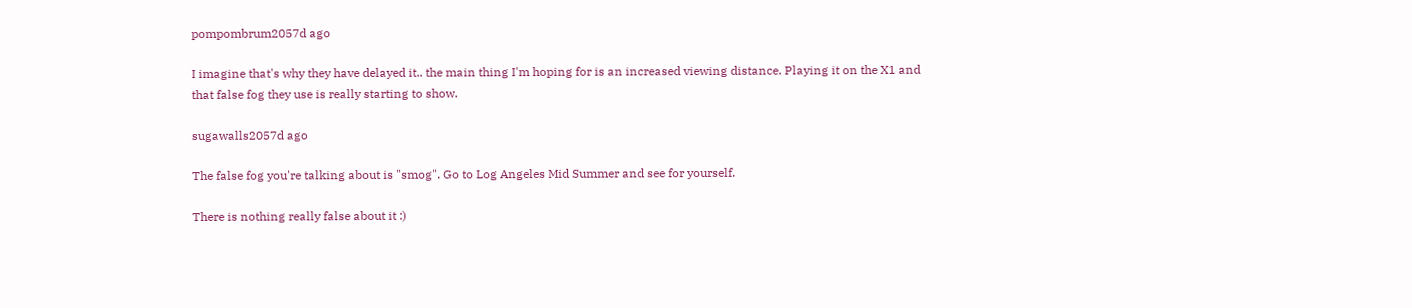pompombrum2057d ago

I imagine that's why they have delayed it.. the main thing I'm hoping for is an increased viewing distance. Playing it on the X1 and that false fog they use is really starting to show.

sugawalls2057d ago

The false fog you're talking about is "smog". Go to Log Angeles Mid Summer and see for yourself.

There is nothing really false about it :)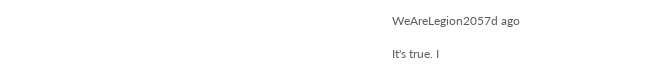WeAreLegion2057d ago

It's true. I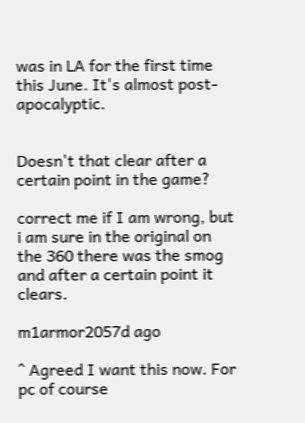was in LA for the first time this June. It's almost post-apocalyptic.


Doesn't that clear after a certain point in the game?

correct me if I am wrong, but i am sure in the original on the 360 there was the smog and after a certain point it clears.

m1armor2057d ago

^ Agreed I want this now. For pc of course